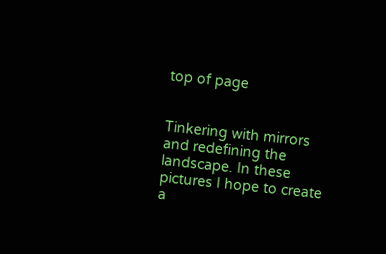top of page


Tinkering with mirrors and redefining the landscape. In these pictures I hope to create a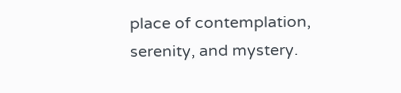place of contemplation, serenity, and mystery.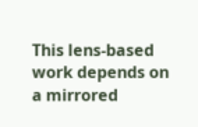This lens-based work depends on a mirrored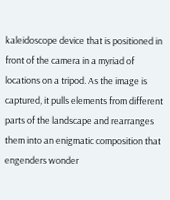kaleidoscope device that is positioned in front of the camera in a myriad of locations on a tripod. As the image is captured, it pulls elements from different parts of the landscape and rearranges them into an enigmatic composition that engenders wonder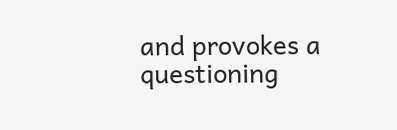and provokes a questioning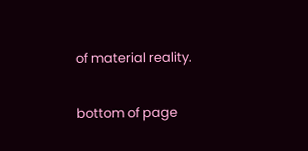of material reality.

bottom of page